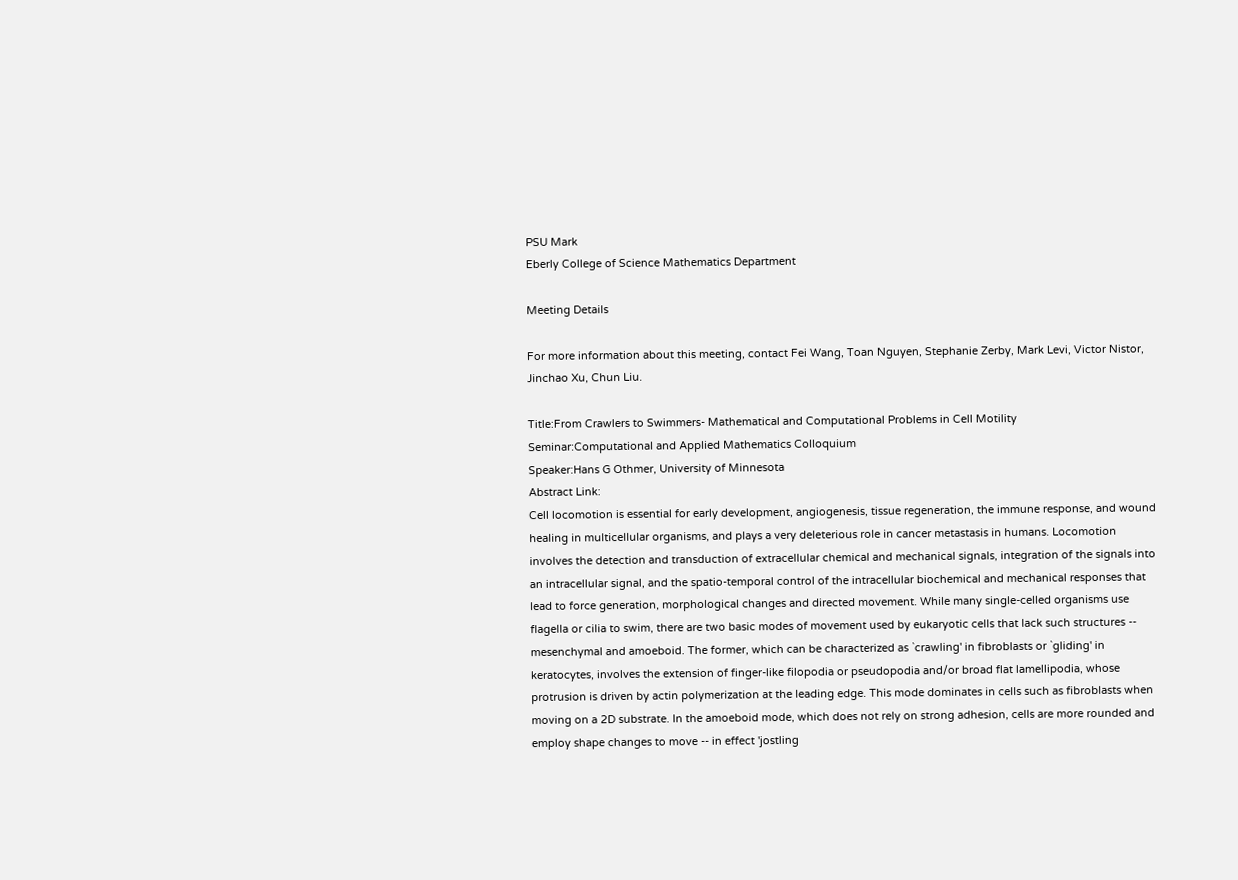PSU Mark
Eberly College of Science Mathematics Department

Meeting Details

For more information about this meeting, contact Fei Wang, Toan Nguyen, Stephanie Zerby, Mark Levi, Victor Nistor, Jinchao Xu, Chun Liu.

Title:From Crawlers to Swimmers- Mathematical and Computational Problems in Cell Motility
Seminar:Computational and Applied Mathematics Colloquium
Speaker:Hans G Othmer, University of Minnesota
Abstract Link:
Cell locomotion is essential for early development, angiogenesis, tissue regeneration, the immune response, and wound healing in multicellular organisms, and plays a very deleterious role in cancer metastasis in humans. Locomotion involves the detection and transduction of extracellular chemical and mechanical signals, integration of the signals into an intracellular signal, and the spatio-temporal control of the intracellular biochemical and mechanical responses that lead to force generation, morphological changes and directed movement. While many single-celled organisms use flagella or cilia to swim, there are two basic modes of movement used by eukaryotic cells that lack such structures -- mesenchymal and amoeboid. The former, which can be characterized as `crawling' in fibroblasts or `gliding' in keratocytes, involves the extension of finger-like filopodia or pseudopodia and/or broad flat lamellipodia, whose protrusion is driven by actin polymerization at the leading edge. This mode dominates in cells such as fibroblasts when moving on a 2D substrate. In the amoeboid mode, which does not rely on strong adhesion, cells are more rounded and employ shape changes to move -- in effect 'jostling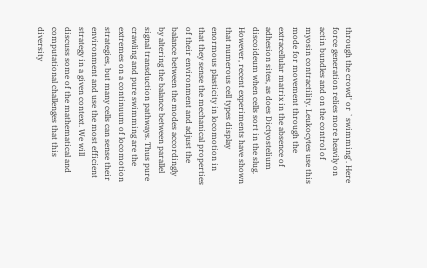through the crowd' or `swimming'. Here force generation relies more heavily on actin bundles and on the control of myosin contractility. Leukocytes use this mode for movement through the extracellular matrix in the absence of adhesion sites, as does Dictyostelium discoideum when cells sort in the slug. However, recent experiments have shown that numerous cell types display enormous plasticity in locomotion in that they sense the mechanical properties of their environment and adjust the balance between the modes accordingly by altering the balance between parallel signal transduction pathways. Thus pure crawling and pure swimming are the extremes on a continuum of locomotion strategies, but many cells can sense their environment and use the most efficient strategy in a given context. We will discuss some of the mathematical and computational challenges that this diversity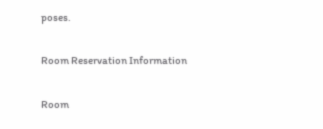poses.

Room Reservation Information

Room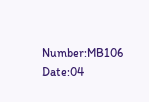Number:MB106
Date:04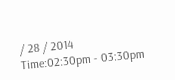/ 28 / 2014
Time:02:30pm - 03:30pm